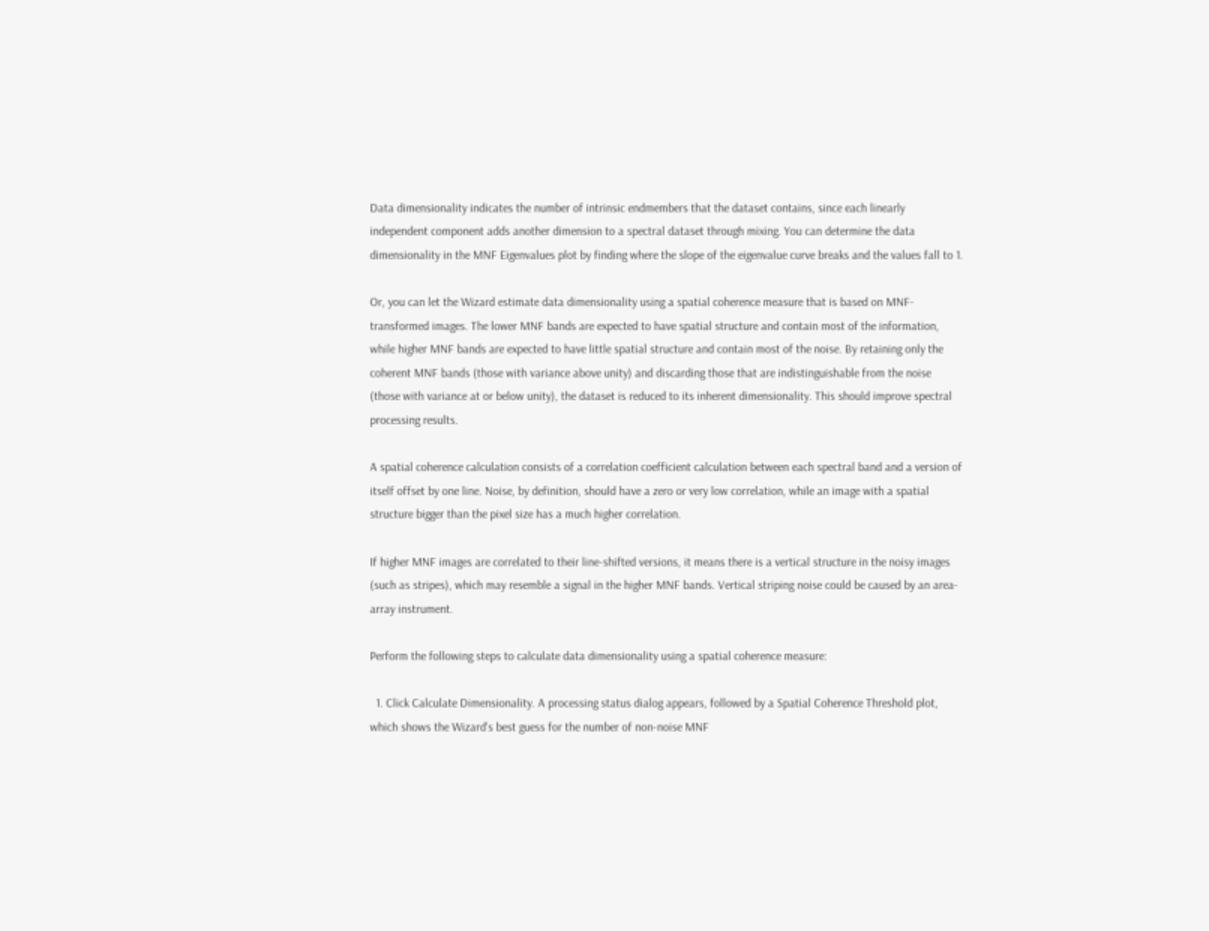Data dimensionality indicates the number of intrinsic endmembers that the dataset contains, since each linearly independent component adds another dimension to a spectral dataset through mixing. You can determine the data dimensionality in the MNF Eigenvalues plot by finding where the slope of the eigenvalue curve breaks and the values fall to 1.

Or, you can let the Wizard estimate data dimensionality using a spatial coherence measure that is based on MNF-transformed images. The lower MNF bands are expected to have spatial structure and contain most of the information, while higher MNF bands are expected to have little spatial structure and contain most of the noise. By retaining only the coherent MNF bands (those with variance above unity) and discarding those that are indistinguishable from the noise (those with variance at or below unity), the dataset is reduced to its inherent dimensionality. This should improve spectral processing results.

A spatial coherence calculation consists of a correlation coefficient calculation between each spectral band and a version of itself offset by one line. Noise, by definition, should have a zero or very low correlation, while an image with a spatial structure bigger than the pixel size has a much higher correlation.

If higher MNF images are correlated to their line-shifted versions, it means there is a vertical structure in the noisy images (such as stripes), which may resemble a signal in the higher MNF bands. Vertical striping noise could be caused by an area-array instrument.

Perform the following steps to calculate data dimensionality using a spatial coherence measure:

  1. Click Calculate Dimensionality. A processing status dialog appears, followed by a Spatial Coherence Threshold plot, which shows the Wizard's best guess for the number of non-noise MNF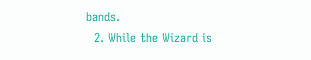bands.
  2. While the Wizard is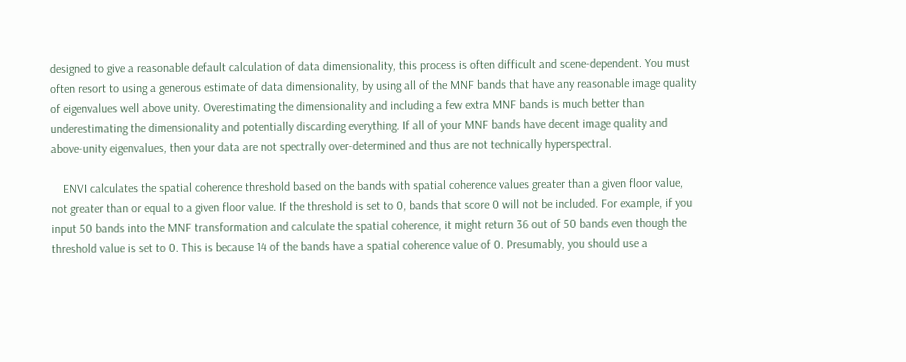designed to give a reasonable default calculation of data dimensionality, this process is often difficult and scene-dependent. You must often resort to using a generous estimate of data dimensionality, by using all of the MNF bands that have any reasonable image quality of eigenvalues well above unity. Overestimating the dimensionality and including a few extra MNF bands is much better than underestimating the dimensionality and potentially discarding everything. If all of your MNF bands have decent image quality and above-unity eigenvalues, then your data are not spectrally over-determined and thus are not technically hyperspectral.

    ENVI calculates the spatial coherence threshold based on the bands with spatial coherence values greater than a given floor value, not greater than or equal to a given floor value. If the threshold is set to 0, bands that score 0 will not be included. For example, if you input 50 bands into the MNF transformation and calculate the spatial coherence, it might return 36 out of 50 bands even though the threshold value is set to 0. This is because 14 of the bands have a spatial coherence value of 0. Presumably, you should use a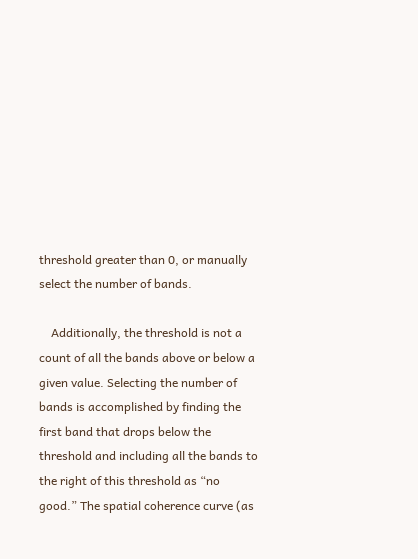threshold greater than 0, or manually select the number of bands.

    Additionally, the threshold is not a count of all the bands above or below a given value. Selecting the number of bands is accomplished by finding the first band that drops below the threshold and including all the bands to the right of this threshold as “no good.” The spatial coherence curve (as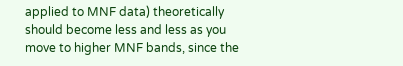applied to MNF data) theoretically should become less and less as you move to higher MNF bands, since the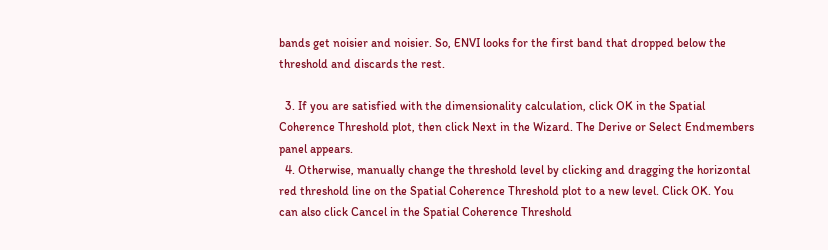bands get noisier and noisier. So, ENVI looks for the first band that dropped below the threshold and discards the rest.

  3. If you are satisfied with the dimensionality calculation, click OK in the Spatial Coherence Threshold plot, then click Next in the Wizard. The Derive or Select Endmembers panel appears.
  4. Otherwise, manually change the threshold level by clicking and dragging the horizontal red threshold line on the Spatial Coherence Threshold plot to a new level. Click OK. You can also click Cancel in the Spatial Coherence Threshold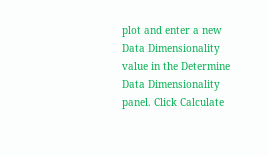plot and enter a new Data Dimensionality value in the Determine Data Dimensionality panel. Click Calculate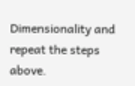Dimensionality and repeat the steps above.